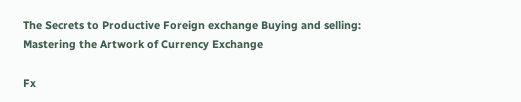The Secrets to Productive Foreign exchange Buying and selling: Mastering the Artwork of Currency Exchange

Fx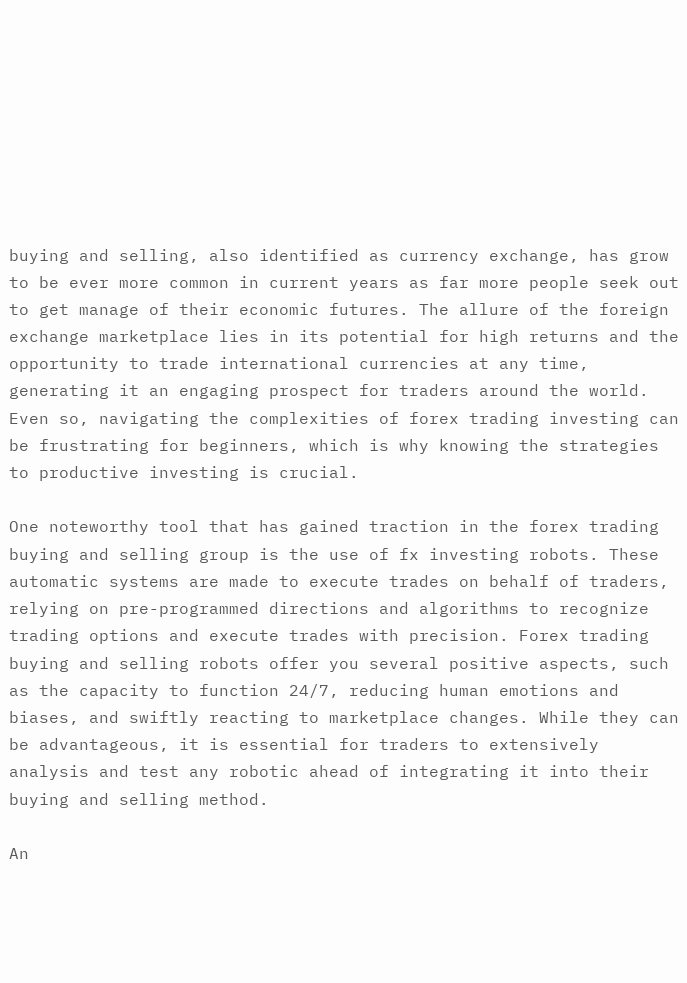buying and selling, also identified as currency exchange, has grow to be ever more common in current years as far more people seek out to get manage of their economic futures. The allure of the foreign exchange marketplace lies in its potential for high returns and the opportunity to trade international currencies at any time, generating it an engaging prospect for traders around the world. Even so, navigating the complexities of forex trading investing can be frustrating for beginners, which is why knowing the strategies to productive investing is crucial.

One noteworthy tool that has gained traction in the forex trading buying and selling group is the use of fx investing robots. These automatic systems are made to execute trades on behalf of traders, relying on pre-programmed directions and algorithms to recognize trading options and execute trades with precision. Forex trading buying and selling robots offer you several positive aspects, such as the capacity to function 24/7, reducing human emotions and biases, and swiftly reacting to marketplace changes. While they can be advantageous, it is essential for traders to extensively analysis and test any robotic ahead of integrating it into their buying and selling method.

An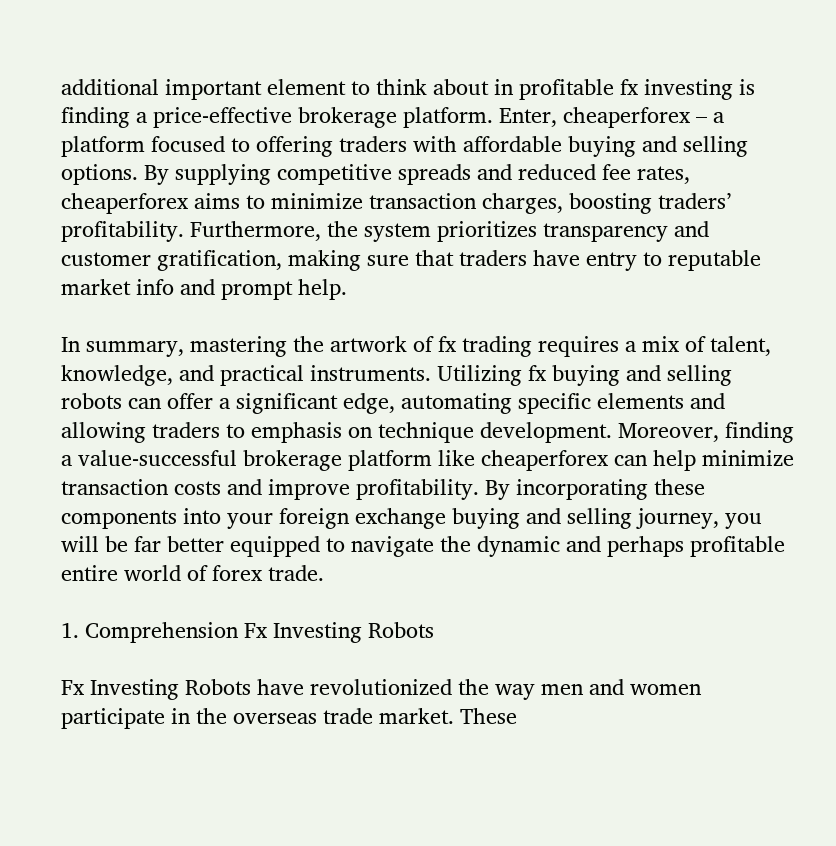additional important element to think about in profitable fx investing is finding a price-effective brokerage platform. Enter, cheaperforex – a platform focused to offering traders with affordable buying and selling options. By supplying competitive spreads and reduced fee rates, cheaperforex aims to minimize transaction charges, boosting traders’ profitability. Furthermore, the system prioritizes transparency and customer gratification, making sure that traders have entry to reputable market info and prompt help.

In summary, mastering the artwork of fx trading requires a mix of talent, knowledge, and practical instruments. Utilizing fx buying and selling robots can offer a significant edge, automating specific elements and allowing traders to emphasis on technique development. Moreover, finding a value-successful brokerage platform like cheaperforex can help minimize transaction costs and improve profitability. By incorporating these components into your foreign exchange buying and selling journey, you will be far better equipped to navigate the dynamic and perhaps profitable entire world of forex trade.

1. Comprehension Fx Investing Robots

Fx Investing Robots have revolutionized the way men and women participate in the overseas trade market. These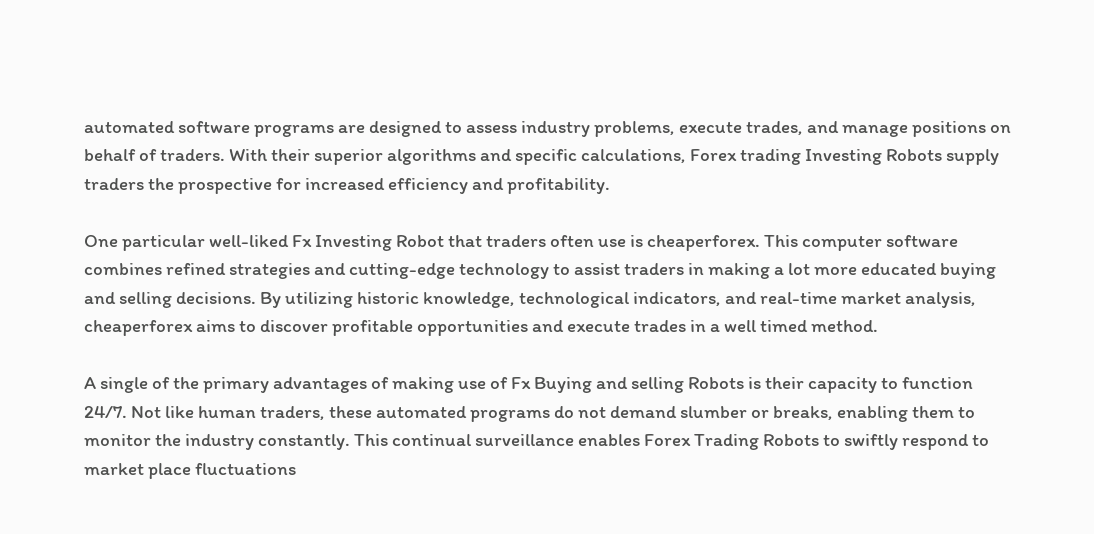automated software programs are designed to assess industry problems, execute trades, and manage positions on behalf of traders. With their superior algorithms and specific calculations, Forex trading Investing Robots supply traders the prospective for increased efficiency and profitability.

One particular well-liked Fx Investing Robot that traders often use is cheaperforex. This computer software combines refined strategies and cutting-edge technology to assist traders in making a lot more educated buying and selling decisions. By utilizing historic knowledge, technological indicators, and real-time market analysis, cheaperforex aims to discover profitable opportunities and execute trades in a well timed method.

A single of the primary advantages of making use of Fx Buying and selling Robots is their capacity to function 24/7. Not like human traders, these automated programs do not demand slumber or breaks, enabling them to monitor the industry constantly. This continual surveillance enables Forex Trading Robots to swiftly respond to market place fluctuations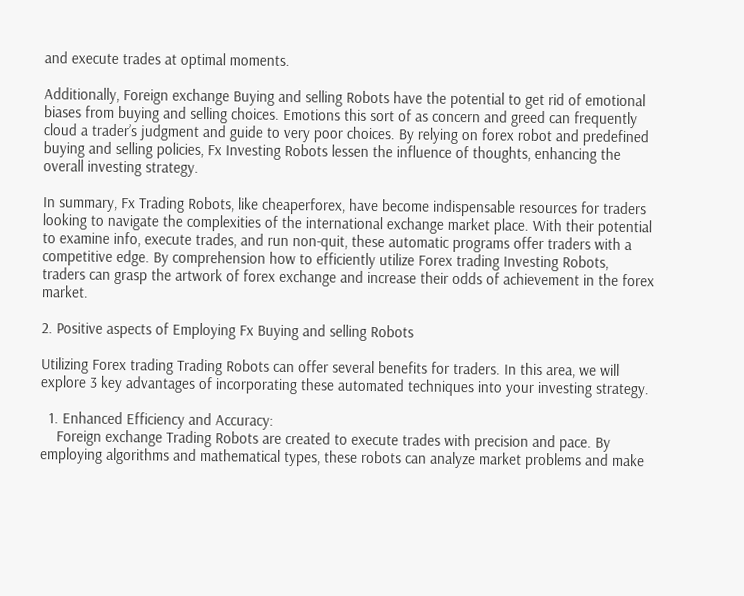and execute trades at optimal moments.

Additionally, Foreign exchange Buying and selling Robots have the potential to get rid of emotional biases from buying and selling choices. Emotions this sort of as concern and greed can frequently cloud a trader’s judgment and guide to very poor choices. By relying on forex robot and predefined buying and selling policies, Fx Investing Robots lessen the influence of thoughts, enhancing the overall investing strategy.

In summary, Fx Trading Robots, like cheaperforex, have become indispensable resources for traders looking to navigate the complexities of the international exchange market place. With their potential to examine info, execute trades, and run non-quit, these automatic programs offer traders with a competitive edge. By comprehension how to efficiently utilize Forex trading Investing Robots, traders can grasp the artwork of forex exchange and increase their odds of achievement in the forex market.

2. Positive aspects of Employing Fx Buying and selling Robots

Utilizing Forex trading Trading Robots can offer several benefits for traders. In this area, we will explore 3 key advantages of incorporating these automated techniques into your investing strategy.

  1. Enhanced Efficiency and Accuracy:
    Foreign exchange Trading Robots are created to execute trades with precision and pace. By employing algorithms and mathematical types, these robots can analyze market problems and make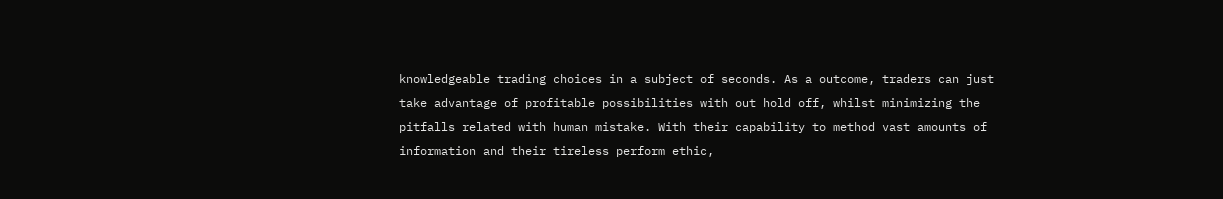knowledgeable trading choices in a subject of seconds. As a outcome, traders can just take advantage of profitable possibilities with out hold off, whilst minimizing the pitfalls related with human mistake. With their capability to method vast amounts of information and their tireless perform ethic,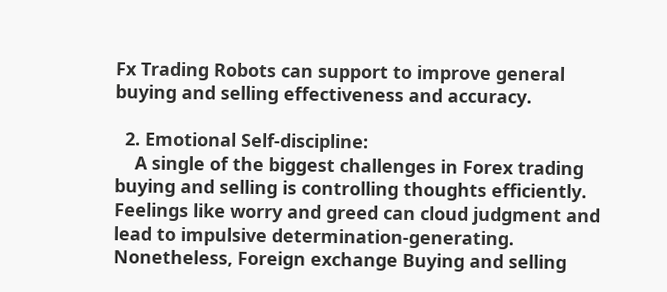Fx Trading Robots can support to improve general buying and selling effectiveness and accuracy.

  2. Emotional Self-discipline:
    A single of the biggest challenges in Forex trading buying and selling is controlling thoughts efficiently. Feelings like worry and greed can cloud judgment and lead to impulsive determination-generating. Nonetheless, Foreign exchange Buying and selling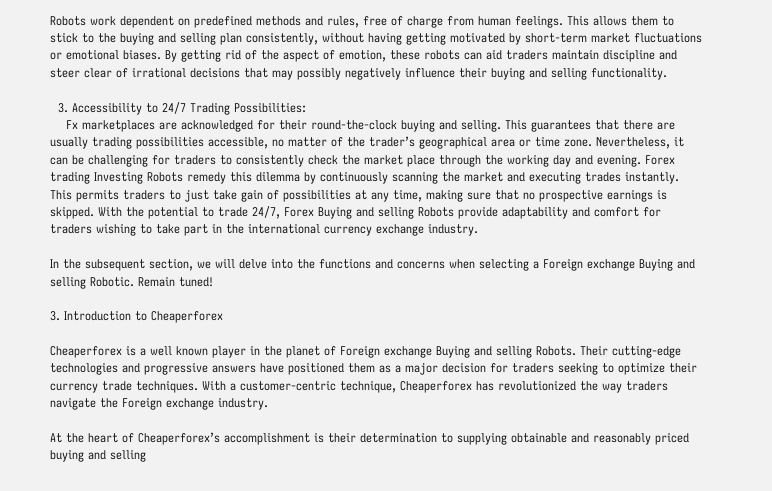Robots work dependent on predefined methods and rules, free of charge from human feelings. This allows them to stick to the buying and selling plan consistently, without having getting motivated by short-term market fluctuations or emotional biases. By getting rid of the aspect of emotion, these robots can aid traders maintain discipline and steer clear of irrational decisions that may possibly negatively influence their buying and selling functionality.

  3. Accessibility to 24/7 Trading Possibilities:
    Fx marketplaces are acknowledged for their round-the-clock buying and selling. This guarantees that there are usually trading possibilities accessible, no matter of the trader’s geographical area or time zone. Nevertheless, it can be challenging for traders to consistently check the market place through the working day and evening. Forex trading Investing Robots remedy this dilemma by continuously scanning the market and executing trades instantly. This permits traders to just take gain of possibilities at any time, making sure that no prospective earnings is skipped. With the potential to trade 24/7, Forex Buying and selling Robots provide adaptability and comfort for traders wishing to take part in the international currency exchange industry.

In the subsequent section, we will delve into the functions and concerns when selecting a Foreign exchange Buying and selling Robotic. Remain tuned!

3. Introduction to Cheaperforex

Cheaperforex is a well known player in the planet of Foreign exchange Buying and selling Robots. Their cutting-edge technologies and progressive answers have positioned them as a major decision for traders seeking to optimize their currency trade techniques. With a customer-centric technique, Cheaperforex has revolutionized the way traders navigate the Foreign exchange industry.

At the heart of Cheaperforex’s accomplishment is their determination to supplying obtainable and reasonably priced buying and selling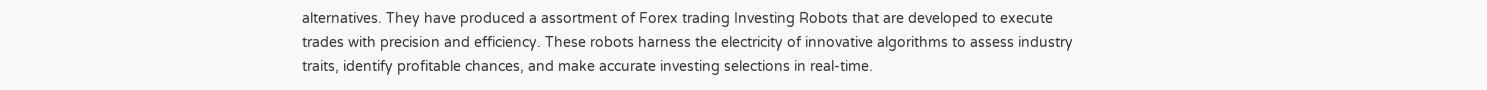alternatives. They have produced a assortment of Forex trading Investing Robots that are developed to execute trades with precision and efficiency. These robots harness the electricity of innovative algorithms to assess industry traits, identify profitable chances, and make accurate investing selections in real-time.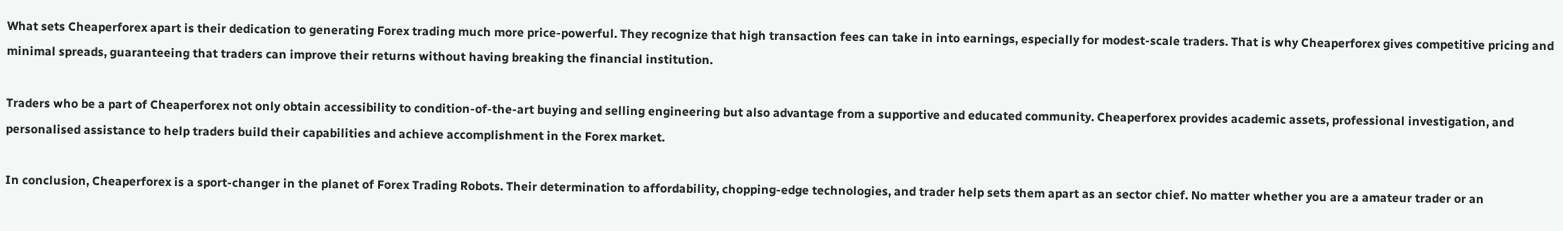What sets Cheaperforex apart is their dedication to generating Forex trading much more price-powerful. They recognize that high transaction fees can take in into earnings, especially for modest-scale traders. That is why Cheaperforex gives competitive pricing and minimal spreads, guaranteeing that traders can improve their returns without having breaking the financial institution.

Traders who be a part of Cheaperforex not only obtain accessibility to condition-of-the-art buying and selling engineering but also advantage from a supportive and educated community. Cheaperforex provides academic assets, professional investigation, and personalised assistance to help traders build their capabilities and achieve accomplishment in the Forex market.

In conclusion, Cheaperforex is a sport-changer in the planet of Forex Trading Robots. Their determination to affordability, chopping-edge technologies, and trader help sets them apart as an sector chief. No matter whether you are a amateur trader or an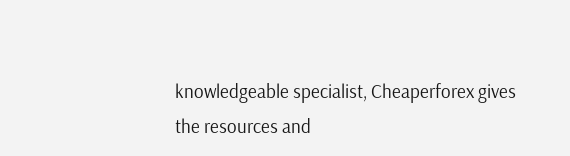knowledgeable specialist, Cheaperforex gives the resources and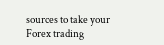sources to take your Forex trading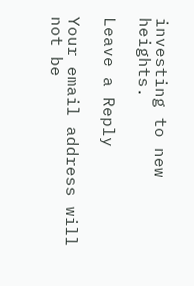investing to new heights.

Leave a Reply

Your email address will not be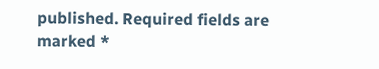published. Required fields are marked *